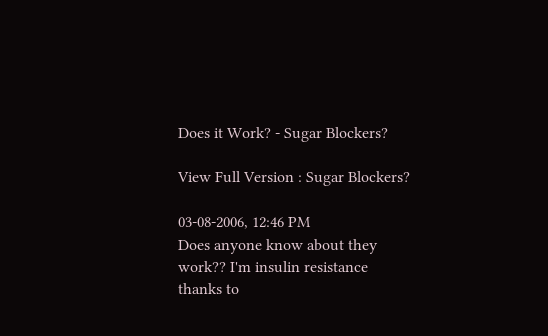Does it Work? - Sugar Blockers?

View Full Version : Sugar Blockers?

03-08-2006, 12:46 PM
Does anyone know about they work?? I'm insulin resistance thanks to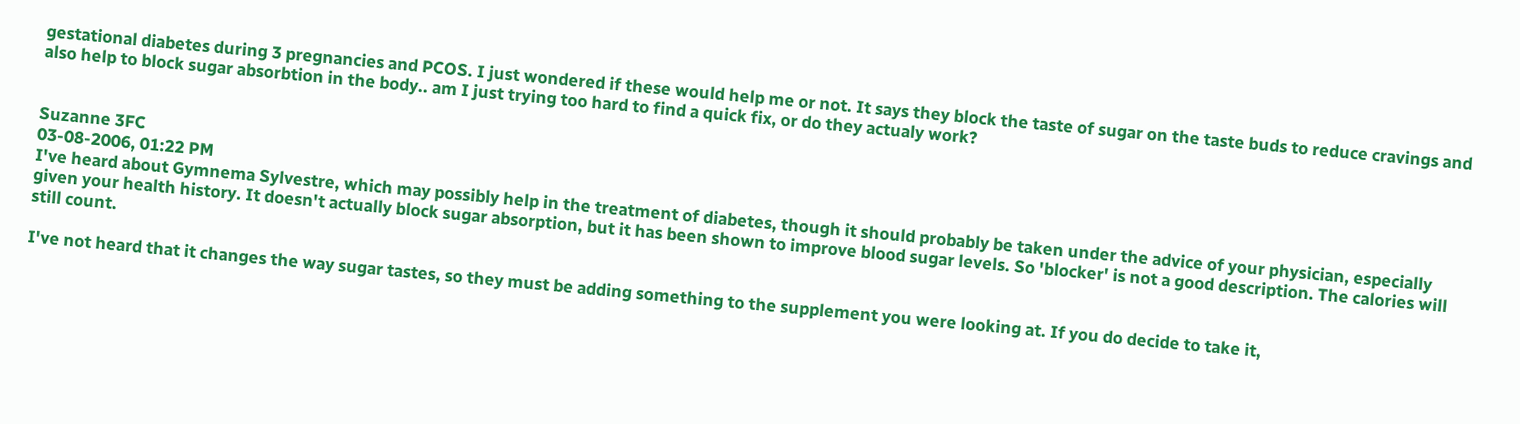gestational diabetes during 3 pregnancies and PCOS. I just wondered if these would help me or not. It says they block the taste of sugar on the taste buds to reduce cravings and also help to block sugar absorbtion in the body.. am I just trying too hard to find a quick fix, or do they actualy work?


Suzanne 3FC
03-08-2006, 01:22 PM
I've heard about Gymnema Sylvestre, which may possibly help in the treatment of diabetes, though it should probably be taken under the advice of your physician, especially given your health history. It doesn't actually block sugar absorption, but it has been shown to improve blood sugar levels. So 'blocker' is not a good description. The calories will still count.

I've not heard that it changes the way sugar tastes, so they must be adding something to the supplement you were looking at. If you do decide to take it,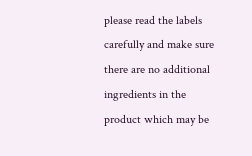please read the labels carefully and make sure there are no additional ingredients in the product which may be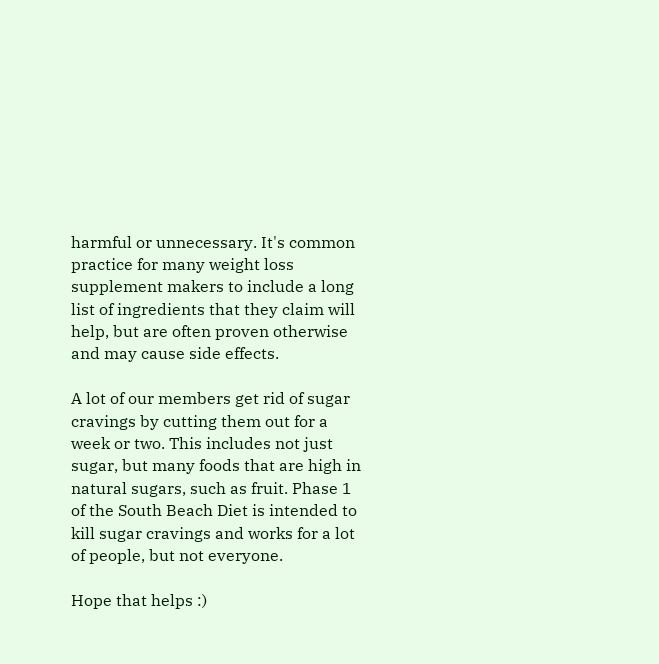harmful or unnecessary. It's common practice for many weight loss supplement makers to include a long list of ingredients that they claim will help, but are often proven otherwise and may cause side effects.

A lot of our members get rid of sugar cravings by cutting them out for a week or two. This includes not just sugar, but many foods that are high in natural sugars, such as fruit. Phase 1 of the South Beach Diet is intended to kill sugar cravings and works for a lot of people, but not everyone.

Hope that helps :)